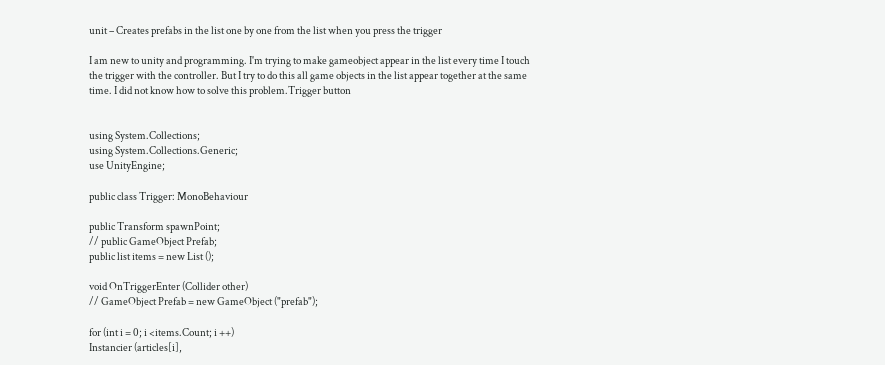unit – Creates prefabs in the list one by one from the list when you press the trigger

I am new to unity and programming. I'm trying to make gameobject appear in the list every time I touch the trigger with the controller. But I try to do this all game objects in the list appear together at the same time. I did not know how to solve this problem.Trigger button


using System.Collections;
using System.Collections.Generic;
use UnityEngine;

public class Trigger: MonoBehaviour

public Transform spawnPoint;
// public GameObject Prefab;
public list items = new List ();

void OnTriggerEnter (Collider other)
// GameObject Prefab = new GameObject ("prefab");

for (int i = 0; i <items.Count; i ++)
Instancier (articles[i],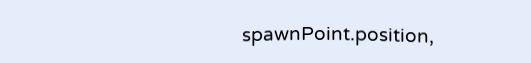spawnPoint.position,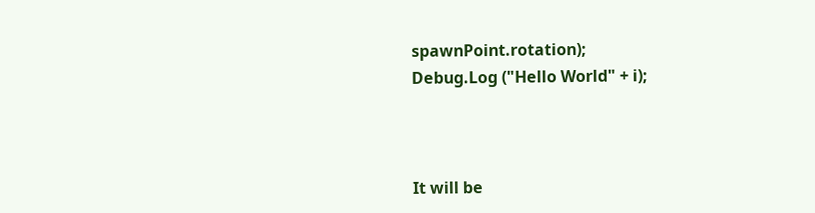spawnPoint.rotation);
Debug.Log ("Hello World" + i);



It will be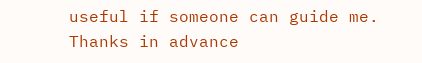useful if someone can guide me. Thanks in advance